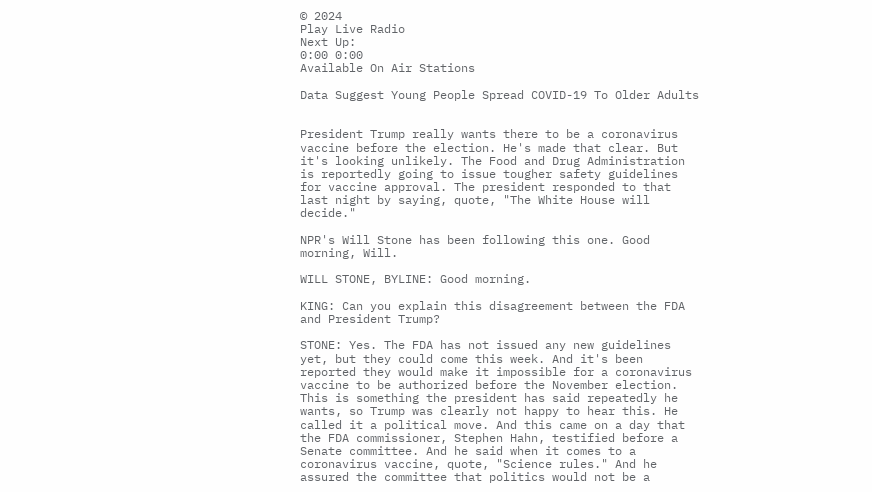© 2024
Play Live Radio
Next Up:
0:00 0:00
Available On Air Stations

Data Suggest Young People Spread COVID-19 To Older Adults


President Trump really wants there to be a coronavirus vaccine before the election. He's made that clear. But it's looking unlikely. The Food and Drug Administration is reportedly going to issue tougher safety guidelines for vaccine approval. The president responded to that last night by saying, quote, "The White House will decide."

NPR's Will Stone has been following this one. Good morning, Will.

WILL STONE, BYLINE: Good morning.

KING: Can you explain this disagreement between the FDA and President Trump?

STONE: Yes. The FDA has not issued any new guidelines yet, but they could come this week. And it's been reported they would make it impossible for a coronavirus vaccine to be authorized before the November election. This is something the president has said repeatedly he wants, so Trump was clearly not happy to hear this. He called it a political move. And this came on a day that the FDA commissioner, Stephen Hahn, testified before a Senate committee. And he said when it comes to a coronavirus vaccine, quote, "Science rules." And he assured the committee that politics would not be a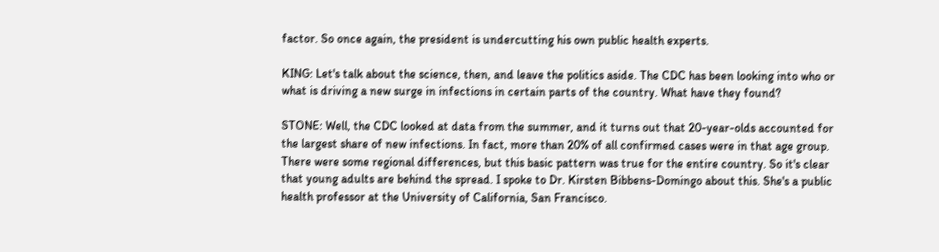factor. So once again, the president is undercutting his own public health experts.

KING: Let's talk about the science, then, and leave the politics aside. The CDC has been looking into who or what is driving a new surge in infections in certain parts of the country. What have they found?

STONE: Well, the CDC looked at data from the summer, and it turns out that 20-year-olds accounted for the largest share of new infections. In fact, more than 20% of all confirmed cases were in that age group. There were some regional differences, but this basic pattern was true for the entire country. So it's clear that young adults are behind the spread. I spoke to Dr. Kirsten Bibbens-Domingo about this. She's a public health professor at the University of California, San Francisco.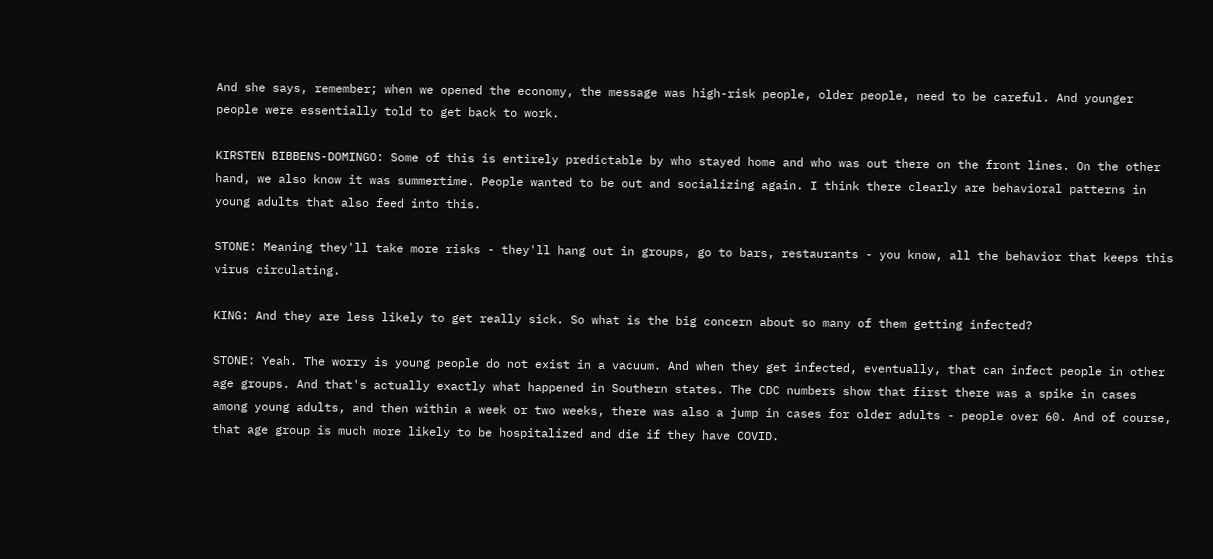And she says, remember; when we opened the economy, the message was high-risk people, older people, need to be careful. And younger people were essentially told to get back to work.

KIRSTEN BIBBENS-DOMINGO: Some of this is entirely predictable by who stayed home and who was out there on the front lines. On the other hand, we also know it was summertime. People wanted to be out and socializing again. I think there clearly are behavioral patterns in young adults that also feed into this.

STONE: Meaning they'll take more risks - they'll hang out in groups, go to bars, restaurants - you know, all the behavior that keeps this virus circulating.

KING: And they are less likely to get really sick. So what is the big concern about so many of them getting infected?

STONE: Yeah. The worry is young people do not exist in a vacuum. And when they get infected, eventually, that can infect people in other age groups. And that's actually exactly what happened in Southern states. The CDC numbers show that first there was a spike in cases among young adults, and then within a week or two weeks, there was also a jump in cases for older adults - people over 60. And of course, that age group is much more likely to be hospitalized and die if they have COVID.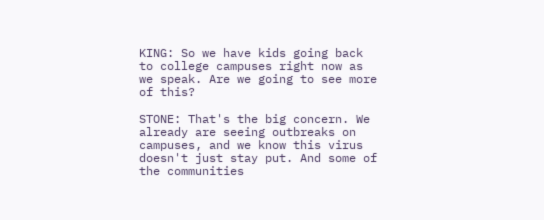KING: So we have kids going back to college campuses right now as we speak. Are we going to see more of this?

STONE: That's the big concern. We already are seeing outbreaks on campuses, and we know this virus doesn't just stay put. And some of the communities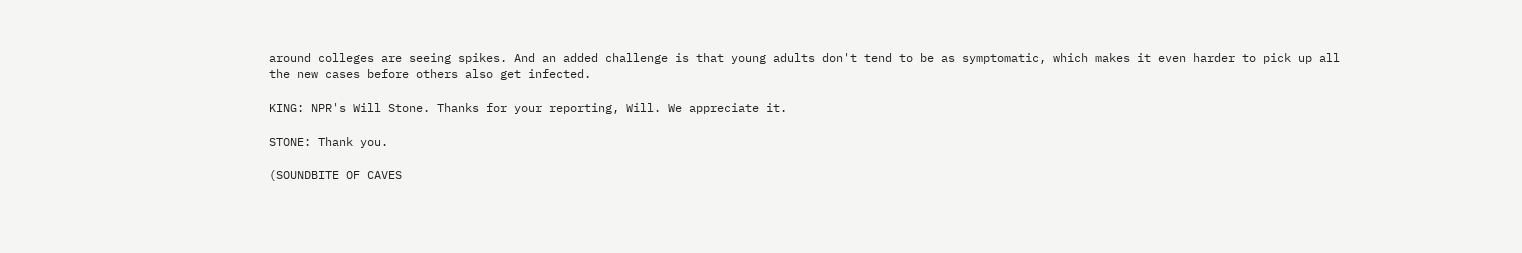around colleges are seeing spikes. And an added challenge is that young adults don't tend to be as symptomatic, which makes it even harder to pick up all the new cases before others also get infected.

KING: NPR's Will Stone. Thanks for your reporting, Will. We appreciate it.

STONE: Thank you.

(SOUNDBITE OF CAVES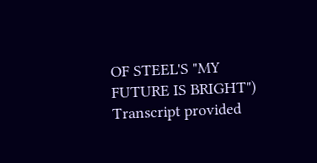OF STEEL'S "MY FUTURE IS BRIGHT") Transcript provided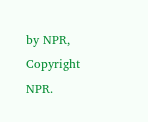by NPR, Copyright NPR.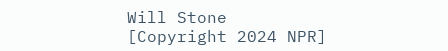Will Stone
[Copyright 2024 NPR]